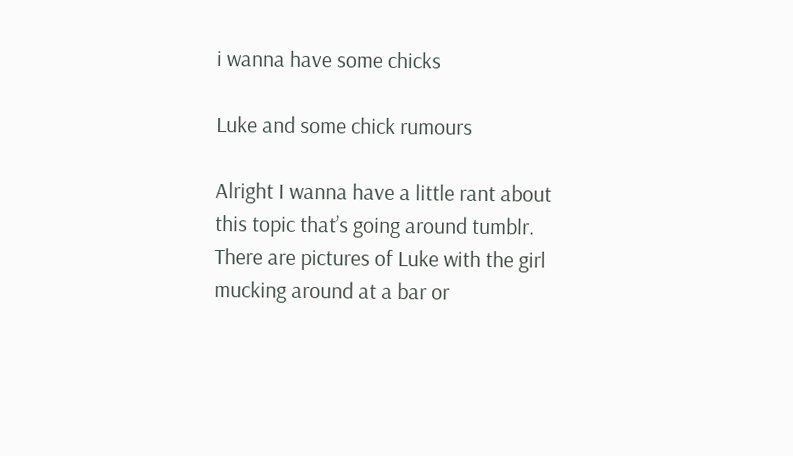i wanna have some chicks

Luke and some chick rumours

Alright I wanna have a little rant about this topic that’s going around tumblr. There are pictures of Luke with the girl mucking around at a bar or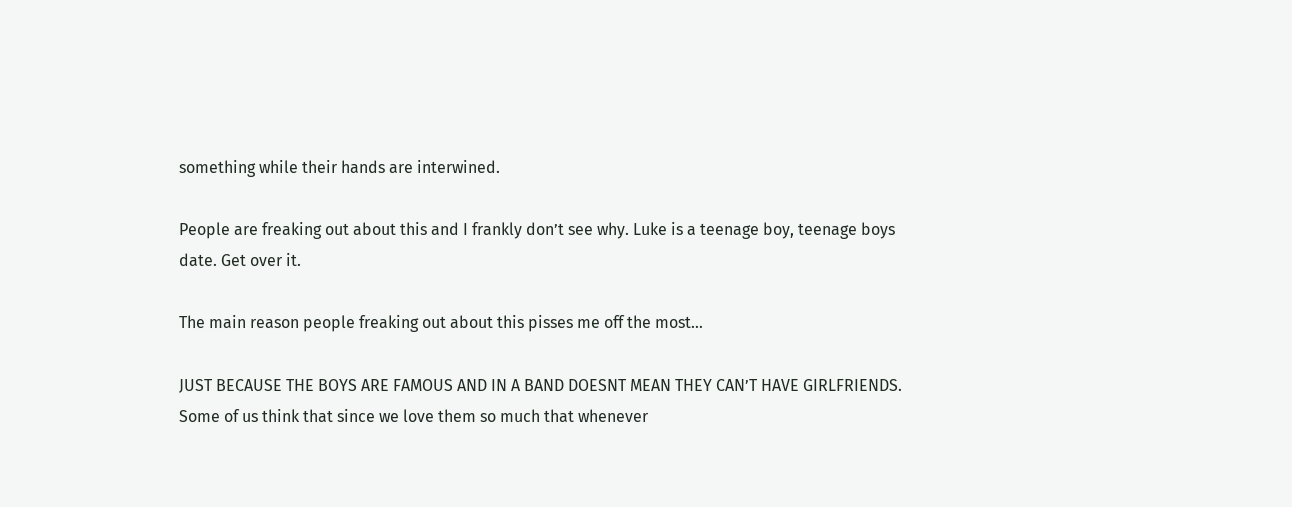something while their hands are interwined.

People are freaking out about this and I frankly don’t see why. Luke is a teenage boy, teenage boys date. Get over it.

The main reason people freaking out about this pisses me off the most…

JUST BECAUSE THE BOYS ARE FAMOUS AND IN A BAND DOESNT MEAN THEY CAN’T HAVE GIRLFRIENDS. Some of us think that since we love them so much that whenever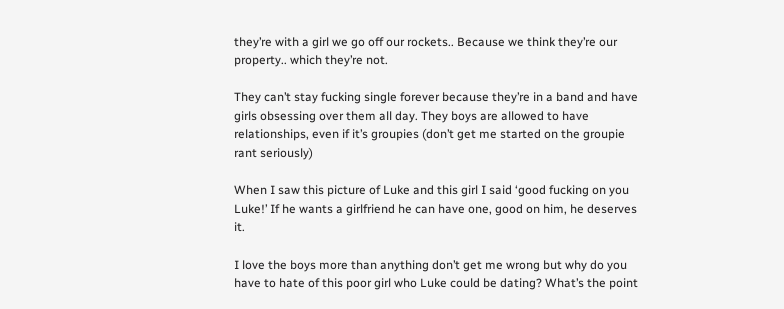they’re with a girl we go off our rockets.. Because we think they’re our property.. which they’re not.

They can’t stay fucking single forever because they’re in a band and have girls obsessing over them all day. They boys are allowed to have relationships, even if it’s groupies (don’t get me started on the groupie rant seriously)

When I saw this picture of Luke and this girl I said ‘good fucking on you Luke!’ If he wants a girlfriend he can have one, good on him, he deserves it.

I love the boys more than anything don’t get me wrong but why do you have to hate of this poor girl who Luke could be dating? What’s the point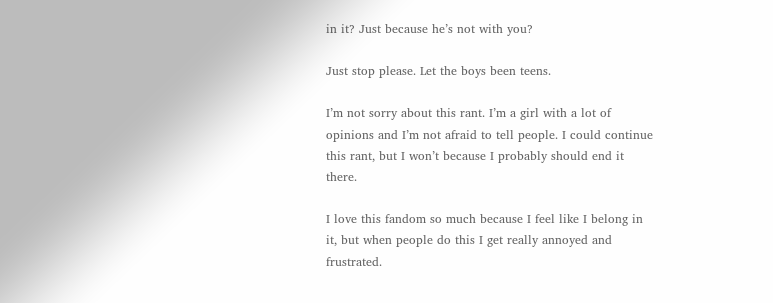in it? Just because he’s not with you?

Just stop please. Let the boys been teens.

I’m not sorry about this rant. I’m a girl with a lot of opinions and I’m not afraid to tell people. I could continue this rant, but I won’t because I probably should end it there.

I love this fandom so much because I feel like I belong in it, but when people do this I get really annoyed and frustrated.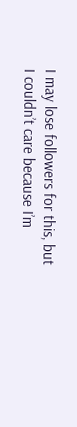I may lose followers for this, but I couldn’t care because I’m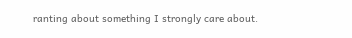ranting about something I strongly care about.